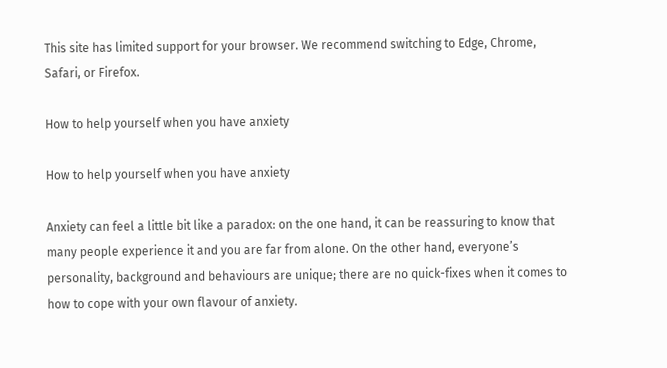This site has limited support for your browser. We recommend switching to Edge, Chrome, Safari, or Firefox.

How to help yourself when you have anxiety

How to help yourself when you have anxiety

Anxiety can feel a little bit like a paradox: on the one hand, it can be reassuring to know that many people experience it and you are far from alone. On the other hand, everyone’s personality, background and behaviours are unique; there are no quick-fixes when it comes to how to cope with your own flavour of anxiety.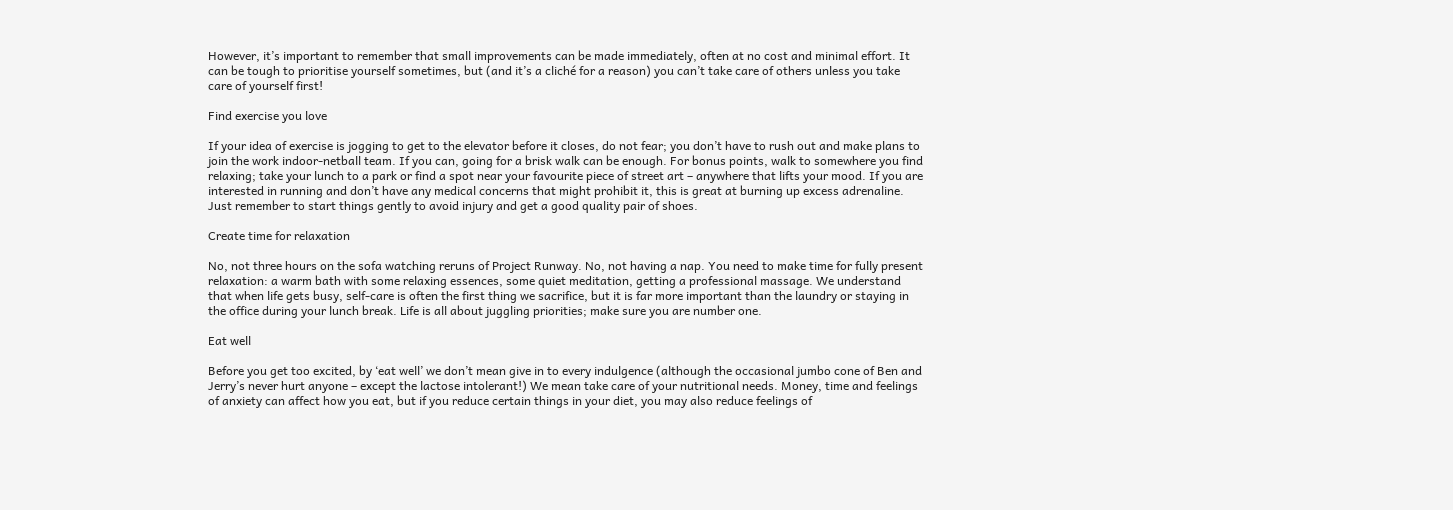However, it’s important to remember that small improvements can be made immediately, often at no cost and minimal effort. It can be tough to prioritise yourself sometimes, but (and it’s a cliché for a reason) you can’t take care of others unless you take care of yourself first!

Find exercise you love

If your idea of exercise is jogging to get to the elevator before it closes, do not fear; you don’t have to rush out and make plans to join the work indoor-netball team. If you can, going for a brisk walk can be enough. For bonus points, walk to somewhere you find relaxing; take your lunch to a park or find a spot near your favourite piece of street art – anywhere that lifts your mood. If you are interested in running and don’t have any medical concerns that might prohibit it, this is great at burning up excess adrenaline. Just remember to start things gently to avoid injury and get a good quality pair of shoes.

Create time for relaxation

No, not three hours on the sofa watching reruns of Project Runway. No, not having a nap. You need to make time for fully present relaxation: a warm bath with some relaxing essences, some quiet meditation, getting a professional massage. We understand that when life gets busy, self-care is often the first thing we sacrifice, but it is far more important than the laundry or staying in the office during your lunch break. Life is all about juggling priorities; make sure you are number one.

Eat well

Before you get too excited, by ‘eat well’ we don’t mean give in to every indulgence (although the occasional jumbo cone of Ben and Jerry’s never hurt anyone – except the lactose intolerant!) We mean take care of your nutritional needs. Money, time and feelings of anxiety can affect how you eat, but if you reduce certain things in your diet, you may also reduce feelings of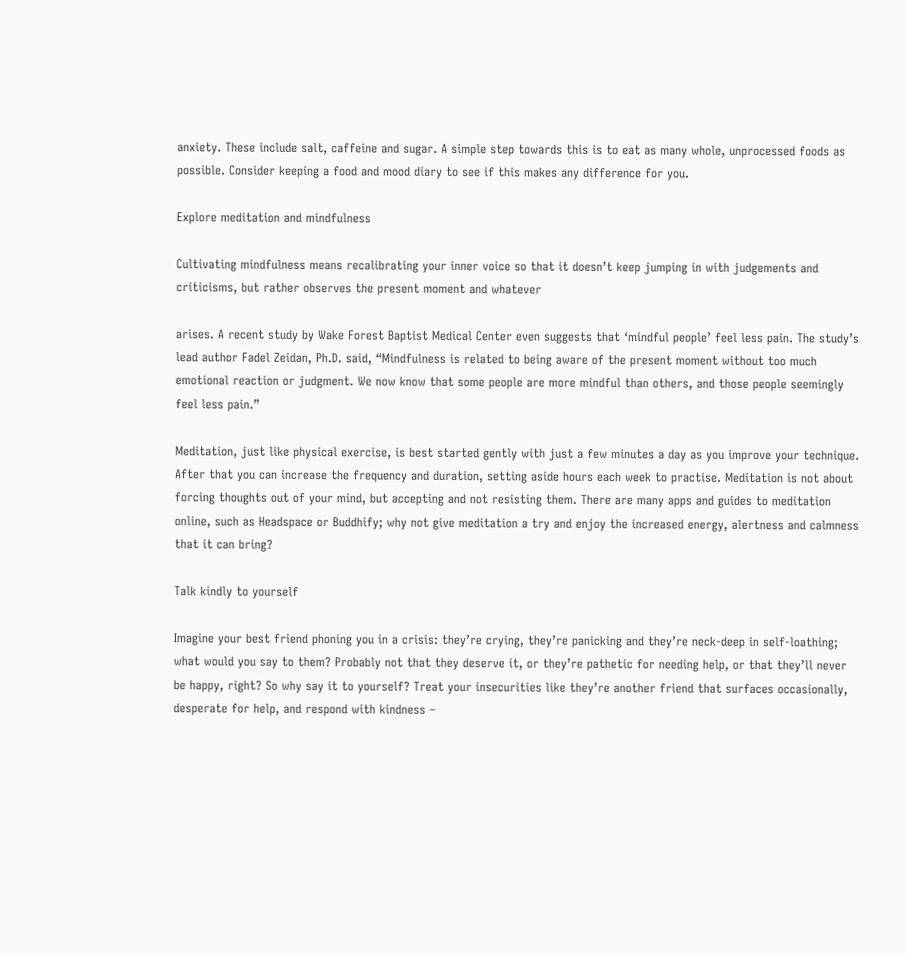anxiety. These include salt, caffeine and sugar. A simple step towards this is to eat as many whole, unprocessed foods as possible. Consider keeping a food and mood diary to see if this makes any difference for you.

Explore meditation and mindfulness

Cultivating mindfulness means recalibrating your inner voice so that it doesn’t keep jumping in with judgements and criticisms, but rather observes the present moment and whatever

arises. A recent study by Wake Forest Baptist Medical Center even suggests that ‘mindful people’ feel less pain. The study’s lead author Fadel Zeidan, Ph.D. said, “Mindfulness is related to being aware of the present moment without too much emotional reaction or judgment. We now know that some people are more mindful than others, and those people seemingly feel less pain.”

Meditation, just like physical exercise, is best started gently with just a few minutes a day as you improve your technique. After that you can increase the frequency and duration, setting aside hours each week to practise. Meditation is not about forcing thoughts out of your mind, but accepting and not resisting them. There are many apps and guides to meditation online, such as Headspace or Buddhify; why not give meditation a try and enjoy the increased energy, alertness and calmness that it can bring?

Talk kindly to yourself

Imagine your best friend phoning you in a crisis: they’re crying, they’re panicking and they’re neck-deep in self-loathing; what would you say to them? Probably not that they deserve it, or they’re pathetic for needing help, or that they’ll never be happy, right? So why say it to yourself? Treat your insecurities like they’re another friend that surfaces occasionally, desperate for help, and respond with kindness –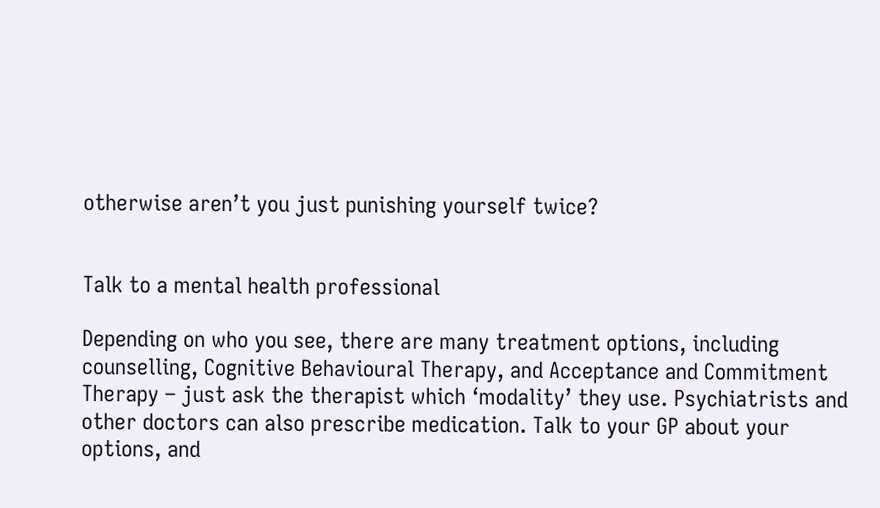otherwise aren’t you just punishing yourself twice?


Talk to a mental health professional

Depending on who you see, there are many treatment options, including counselling, Cognitive Behavioural Therapy, and Acceptance and Commitment Therapy – just ask the therapist which ‘modality’ they use. Psychiatrists and other doctors can also prescribe medication. Talk to your GP about your options, and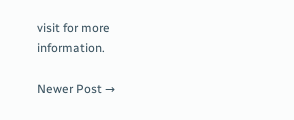visit for more information.

Newer Post →